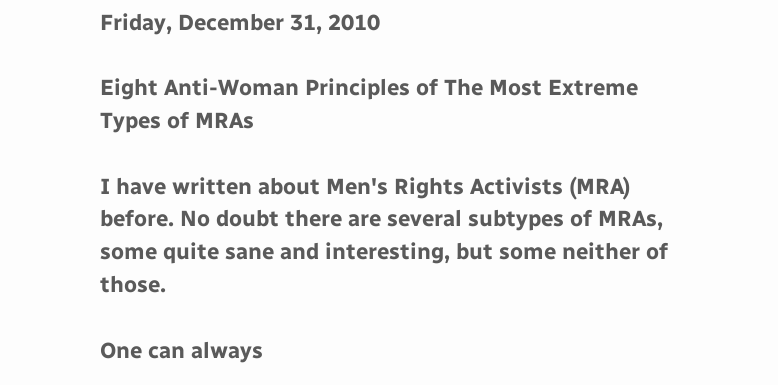Friday, December 31, 2010

Eight Anti-Woman Principles of The Most Extreme Types of MRAs

I have written about Men's Rights Activists (MRA) before. No doubt there are several subtypes of MRAs, some quite sane and interesting, but some neither of those.

One can always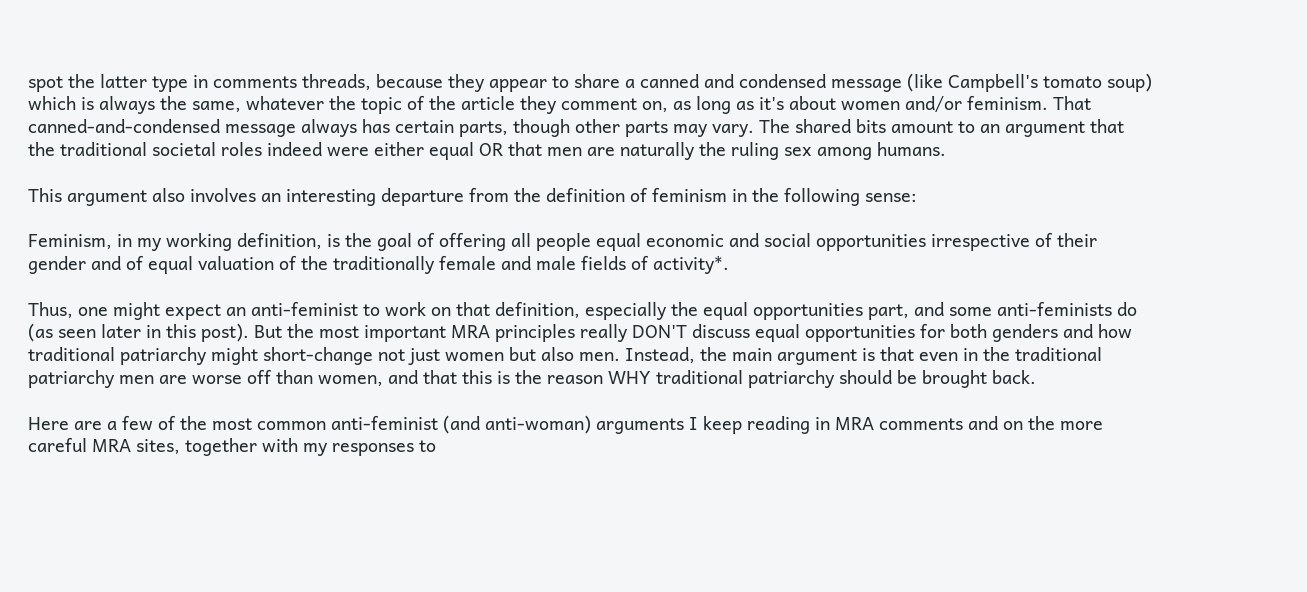spot the latter type in comments threads, because they appear to share a canned and condensed message (like Campbell's tomato soup) which is always the same, whatever the topic of the article they comment on, as long as it's about women and/or feminism. That canned-and-condensed message always has certain parts, though other parts may vary. The shared bits amount to an argument that the traditional societal roles indeed were either equal OR that men are naturally the ruling sex among humans.

This argument also involves an interesting departure from the definition of feminism in the following sense:

Feminism, in my working definition, is the goal of offering all people equal economic and social opportunities irrespective of their gender and of equal valuation of the traditionally female and male fields of activity*.

Thus, one might expect an anti-feminist to work on that definition, especially the equal opportunities part, and some anti-feminists do (as seen later in this post). But the most important MRA principles really DON'T discuss equal opportunities for both genders and how traditional patriarchy might short-change not just women but also men. Instead, the main argument is that even in the traditional patriarchy men are worse off than women, and that this is the reason WHY traditional patriarchy should be brought back.

Here are a few of the most common anti-feminist (and anti-woman) arguments I keep reading in MRA comments and on the more careful MRA sites, together with my responses to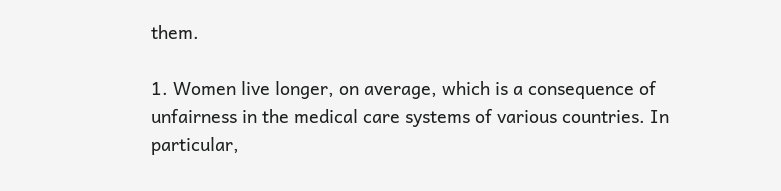them.

1. Women live longer, on average, which is a consequence of unfairness in the medical care systems of various countries. In particular,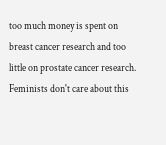too much money is spent on breast cancer research and too little on prostate cancer research. Feminists don't care about this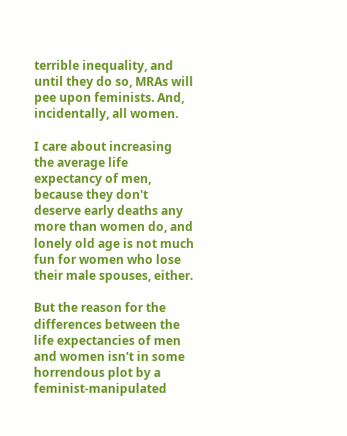terrible inequality, and until they do so, MRAs will pee upon feminists. And, incidentally, all women.

I care about increasing the average life expectancy of men, because they don't deserve early deaths any more than women do, and lonely old age is not much fun for women who lose their male spouses, either.

But the reason for the differences between the life expectancies of men and women isn't in some horrendous plot by a feminist-manipulated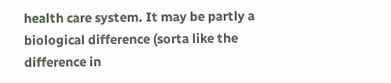health care system. It may be partly a biological difference (sorta like the difference in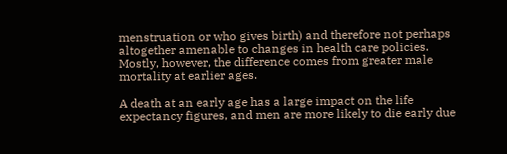menstruation or who gives birth) and therefore not perhaps altogether amenable to changes in health care policies. Mostly, however, the difference comes from greater male mortality at earlier ages.

A death at an early age has a large impact on the life expectancy figures, and men are more likely to die early due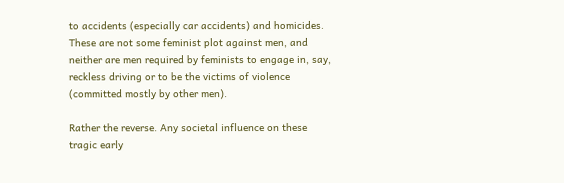to accidents (especially car accidents) and homicides. These are not some feminist plot against men, and neither are men required by feminists to engage in, say, reckless driving or to be the victims of violence (committed mostly by other men).

Rather the reverse. Any societal influence on these tragic early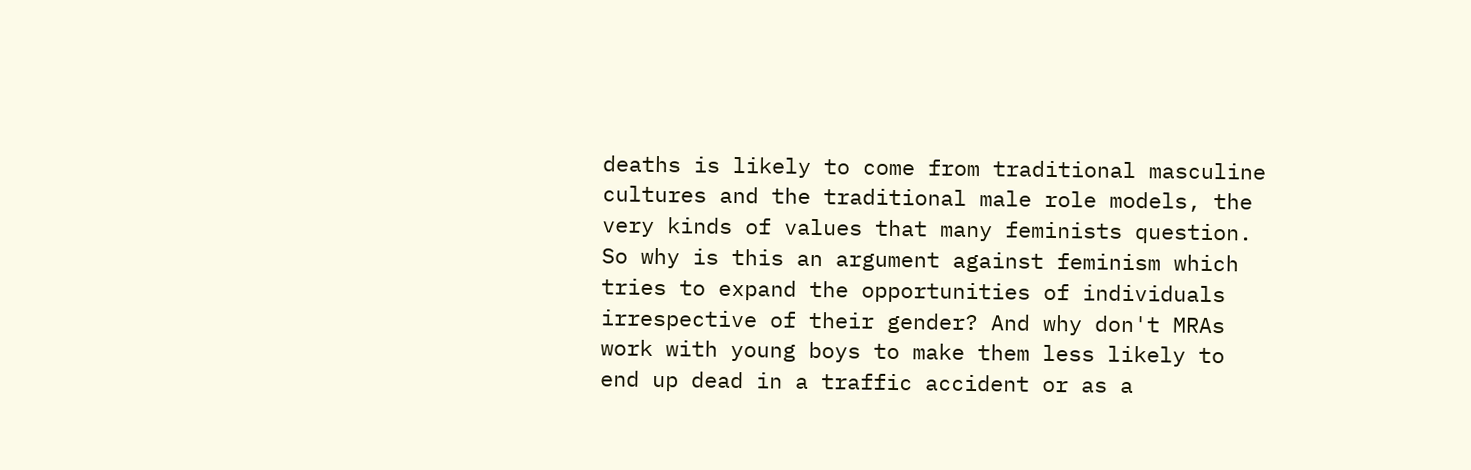deaths is likely to come from traditional masculine cultures and the traditional male role models, the very kinds of values that many feminists question. So why is this an argument against feminism which tries to expand the opportunities of individuals irrespective of their gender? And why don't MRAs work with young boys to make them less likely to end up dead in a traffic accident or as a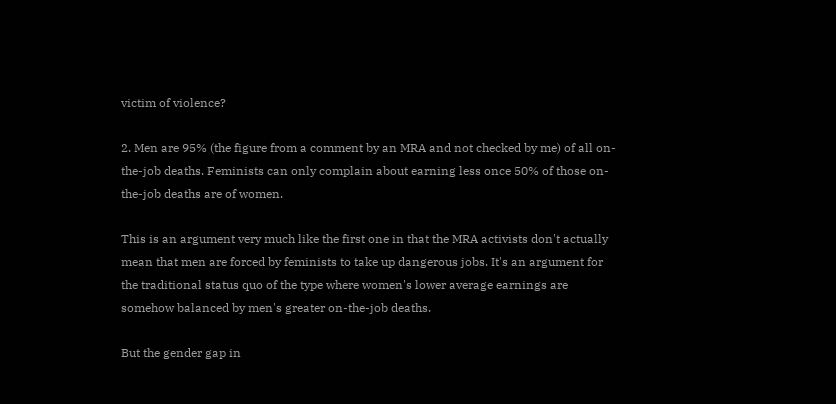victim of violence?

2. Men are 95% (the figure from a comment by an MRA and not checked by me) of all on-the-job deaths. Feminists can only complain about earning less once 50% of those on-the-job deaths are of women.

This is an argument very much like the first one in that the MRA activists don't actually mean that men are forced by feminists to take up dangerous jobs. It's an argument for the traditional status quo of the type where women's lower average earnings are somehow balanced by men's greater on-the-job deaths.

But the gender gap in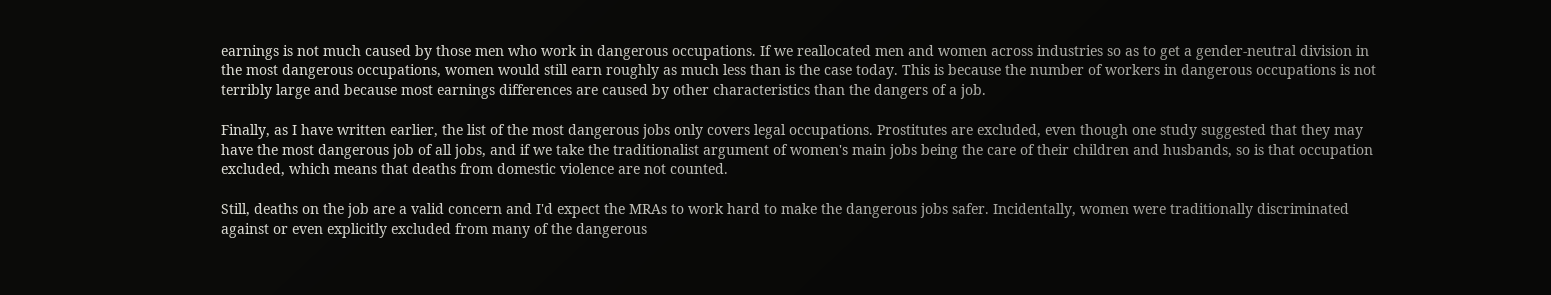earnings is not much caused by those men who work in dangerous occupations. If we reallocated men and women across industries so as to get a gender-neutral division in the most dangerous occupations, women would still earn roughly as much less than is the case today. This is because the number of workers in dangerous occupations is not terribly large and because most earnings differences are caused by other characteristics than the dangers of a job.

Finally, as I have written earlier, the list of the most dangerous jobs only covers legal occupations. Prostitutes are excluded, even though one study suggested that they may have the most dangerous job of all jobs, and if we take the traditionalist argument of women's main jobs being the care of their children and husbands, so is that occupation excluded, which means that deaths from domestic violence are not counted.

Still, deaths on the job are a valid concern and I'd expect the MRAs to work hard to make the dangerous jobs safer. Incidentally, women were traditionally discriminated against or even explicitly excluded from many of the dangerous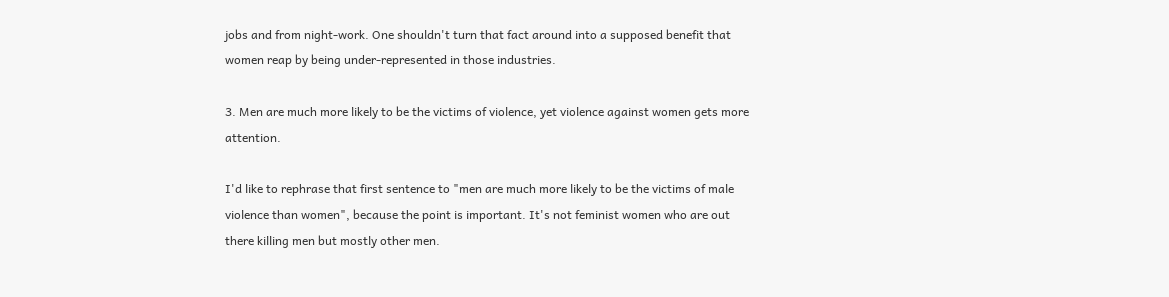jobs and from night-work. One shouldn't turn that fact around into a supposed benefit that women reap by being under-represented in those industries.

3. Men are much more likely to be the victims of violence, yet violence against women gets more attention.

I'd like to rephrase that first sentence to "men are much more likely to be the victims of male violence than women", because the point is important. It's not feminist women who are out there killing men but mostly other men.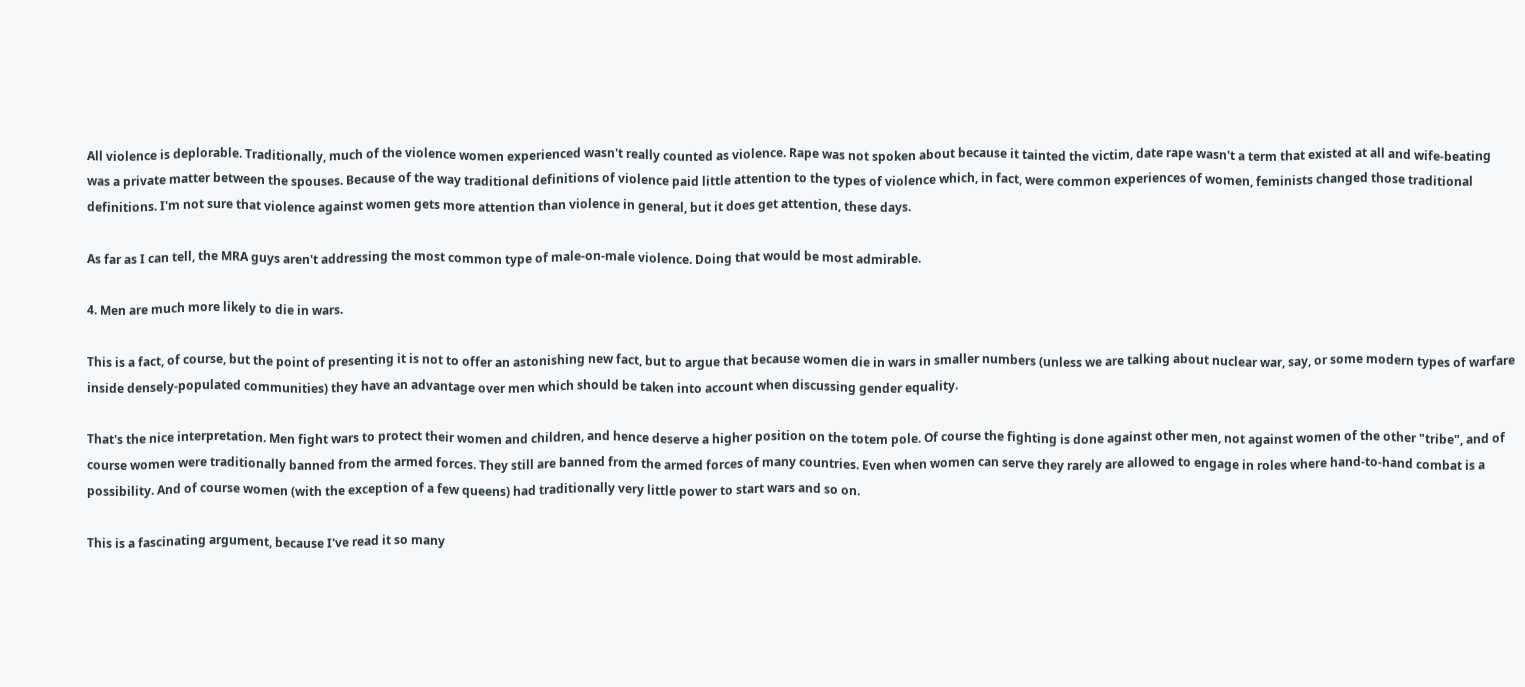All violence is deplorable. Traditionally, much of the violence women experienced wasn't really counted as violence. Rape was not spoken about because it tainted the victim, date rape wasn't a term that existed at all and wife-beating was a private matter between the spouses. Because of the way traditional definitions of violence paid little attention to the types of violence which, in fact, were common experiences of women, feminists changed those traditional definitions. I'm not sure that violence against women gets more attention than violence in general, but it does get attention, these days.

As far as I can tell, the MRA guys aren't addressing the most common type of male-on-male violence. Doing that would be most admirable.

4. Men are much more likely to die in wars.

This is a fact, of course, but the point of presenting it is not to offer an astonishing new fact, but to argue that because women die in wars in smaller numbers (unless we are talking about nuclear war, say, or some modern types of warfare inside densely-populated communities) they have an advantage over men which should be taken into account when discussing gender equality.

That's the nice interpretation. Men fight wars to protect their women and children, and hence deserve a higher position on the totem pole. Of course the fighting is done against other men, not against women of the other "tribe", and of course women were traditionally banned from the armed forces. They still are banned from the armed forces of many countries. Even when women can serve they rarely are allowed to engage in roles where hand-to-hand combat is a possibility. And of course women (with the exception of a few queens) had traditionally very little power to start wars and so on.

This is a fascinating argument, because I've read it so many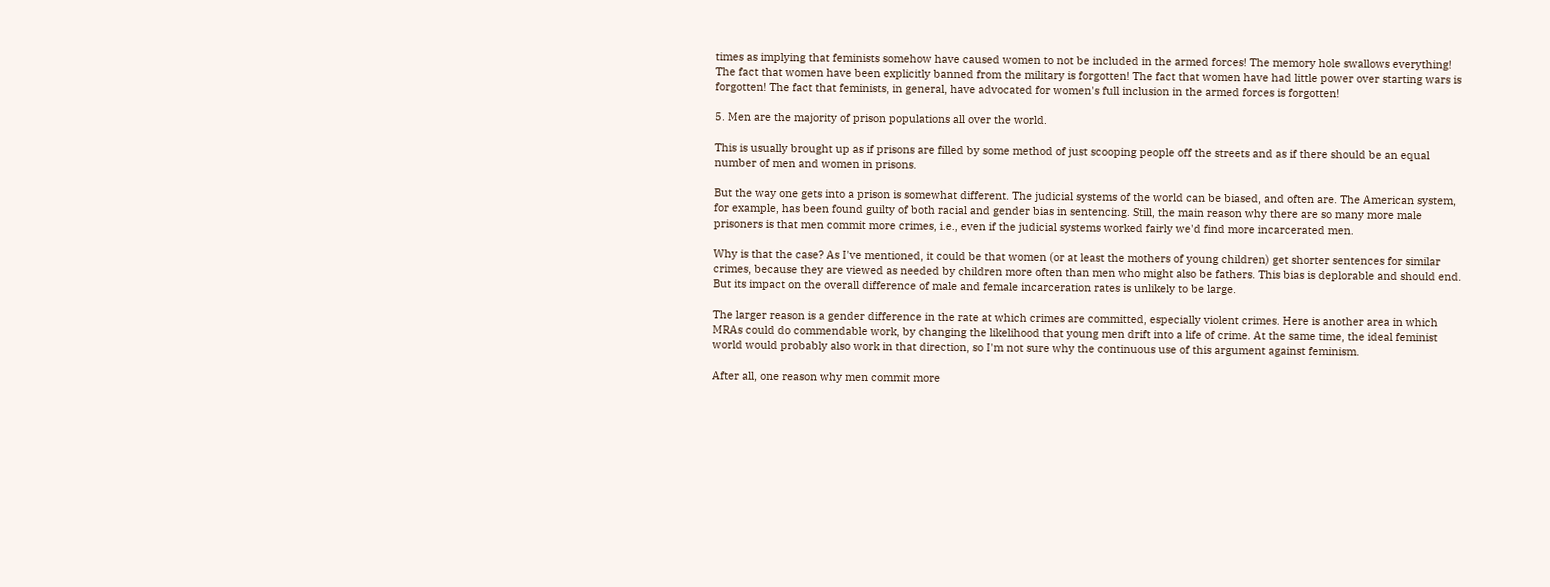times as implying that feminists somehow have caused women to not be included in the armed forces! The memory hole swallows everything! The fact that women have been explicitly banned from the military is forgotten! The fact that women have had little power over starting wars is forgotten! The fact that feminists, in general, have advocated for women's full inclusion in the armed forces is forgotten!

5. Men are the majority of prison populations all over the world.

This is usually brought up as if prisons are filled by some method of just scooping people off the streets and as if there should be an equal number of men and women in prisons.

But the way one gets into a prison is somewhat different. The judicial systems of the world can be biased, and often are. The American system, for example, has been found guilty of both racial and gender bias in sentencing. Still, the main reason why there are so many more male prisoners is that men commit more crimes, i.e., even if the judicial systems worked fairly we'd find more incarcerated men.

Why is that the case? As I've mentioned, it could be that women (or at least the mothers of young children) get shorter sentences for similar crimes, because they are viewed as needed by children more often than men who might also be fathers. This bias is deplorable and should end. But its impact on the overall difference of male and female incarceration rates is unlikely to be large.

The larger reason is a gender difference in the rate at which crimes are committed, especially violent crimes. Here is another area in which MRAs could do commendable work, by changing the likelihood that young men drift into a life of crime. At the same time, the ideal feminist world would probably also work in that direction, so I'm not sure why the continuous use of this argument against feminism.

After all, one reason why men commit more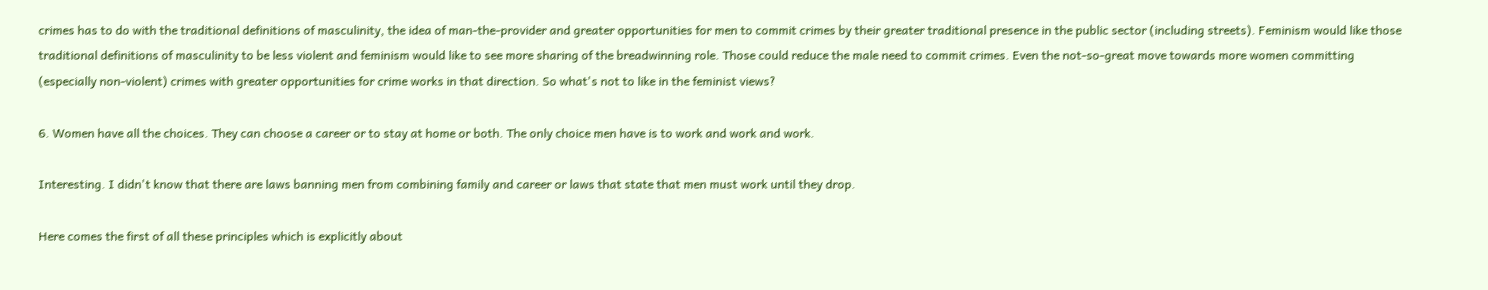crimes has to do with the traditional definitions of masculinity, the idea of man-the-provider and greater opportunities for men to commit crimes by their greater traditional presence in the public sector (including streets). Feminism would like those traditional definitions of masculinity to be less violent and feminism would like to see more sharing of the breadwinning role. Those could reduce the male need to commit crimes. Even the not-so-great move towards more women committing (especially non-violent) crimes with greater opportunities for crime works in that direction. So what's not to like in the feminist views?

6. Women have all the choices. They can choose a career or to stay at home or both. The only choice men have is to work and work and work.

Interesting. I didn't know that there are laws banning men from combining family and career or laws that state that men must work until they drop.

Here comes the first of all these principles which is explicitly about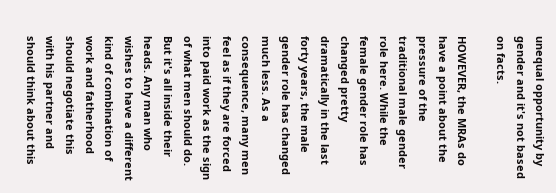unequal opportunity by gender and it's not based on facts.

HOWEVER, the MRAs do have a point about the pressure of the traditional male gender role here. While the female gender role has changed pretty dramatically in the last forty years, the male gender role has changed much less. As a consequence, many men feel as if they are forced into paid work as the sign of what men should do. But it's all inside their heads. Any man who wishes to have a different kind of combination of work and fatherhood should negotiate this with his partner and should think about this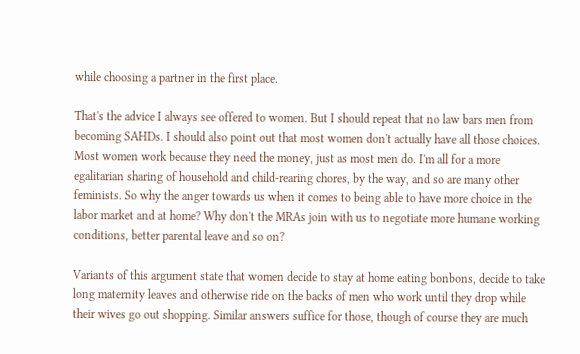while choosing a partner in the first place.

That's the advice I always see offered to women. But I should repeat that no law bars men from becoming SAHDs. I should also point out that most women don't actually have all those choices. Most women work because they need the money, just as most men do. I'm all for a more egalitarian sharing of household and child-rearing chores, by the way, and so are many other feminists. So why the anger towards us when it comes to being able to have more choice in the labor market and at home? Why don't the MRAs join with us to negotiate more humane working conditions, better parental leave and so on?

Variants of this argument state that women decide to stay at home eating bonbons, decide to take long maternity leaves and otherwise ride on the backs of men who work until they drop while their wives go out shopping. Similar answers suffice for those, though of course they are much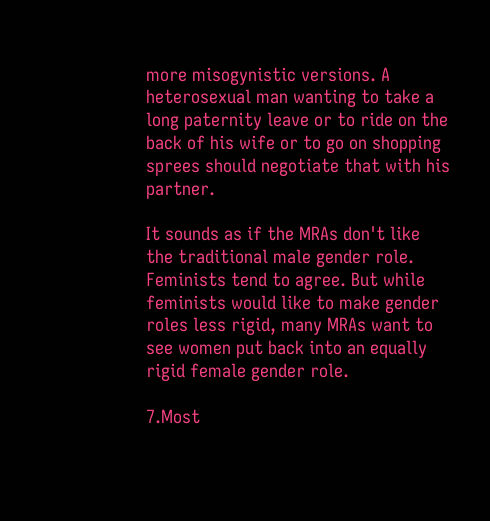more misogynistic versions. A heterosexual man wanting to take a long paternity leave or to ride on the back of his wife or to go on shopping sprees should negotiate that with his partner.

It sounds as if the MRAs don't like the traditional male gender role. Feminists tend to agree. But while feminists would like to make gender roles less rigid, many MRAs want to see women put back into an equally rigid female gender role.

7.Most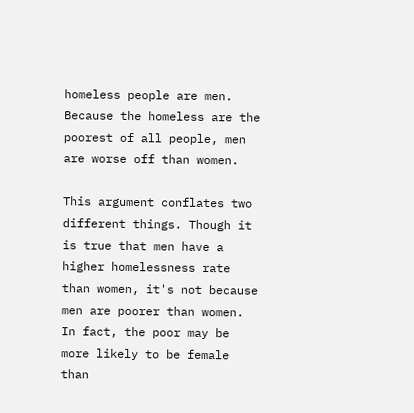homeless people are men. Because the homeless are the poorest of all people, men are worse off than women.

This argument conflates two different things. Though it is true that men have a higher homelessness rate than women, it's not because men are poorer than women. In fact, the poor may be more likely to be female than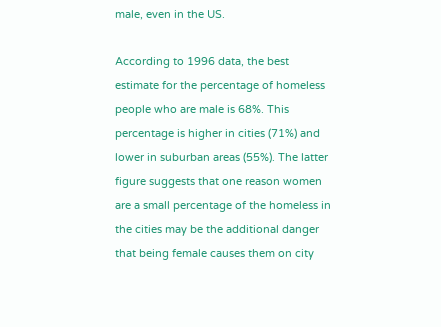male, even in the US.

According to 1996 data, the best estimate for the percentage of homeless people who are male is 68%. This percentage is higher in cities (71%) and lower in suburban areas (55%). The latter figure suggests that one reason women are a small percentage of the homeless in the cities may be the additional danger that being female causes them on city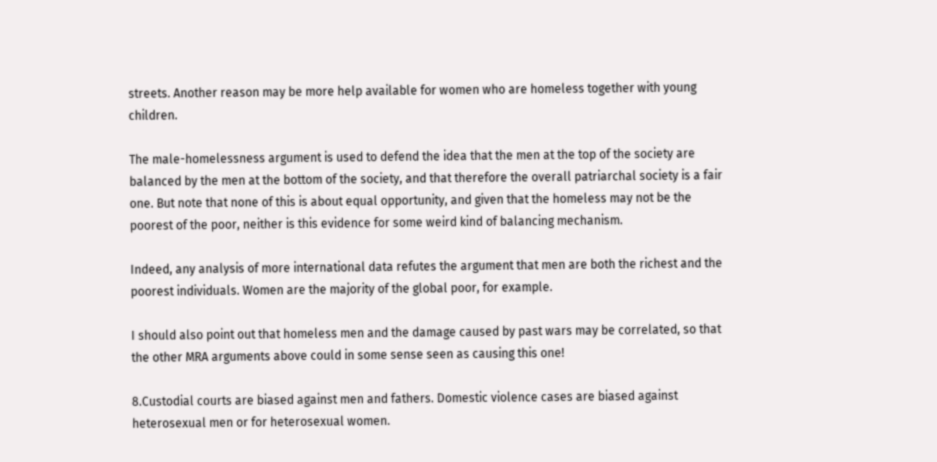streets. Another reason may be more help available for women who are homeless together with young children.

The male-homelessness argument is used to defend the idea that the men at the top of the society are balanced by the men at the bottom of the society, and that therefore the overall patriarchal society is a fair one. But note that none of this is about equal opportunity, and given that the homeless may not be the poorest of the poor, neither is this evidence for some weird kind of balancing mechanism.

Indeed, any analysis of more international data refutes the argument that men are both the richest and the poorest individuals. Women are the majority of the global poor, for example.

I should also point out that homeless men and the damage caused by past wars may be correlated, so that the other MRA arguments above could in some sense seen as causing this one!

8.Custodial courts are biased against men and fathers. Domestic violence cases are biased against heterosexual men or for heterosexual women.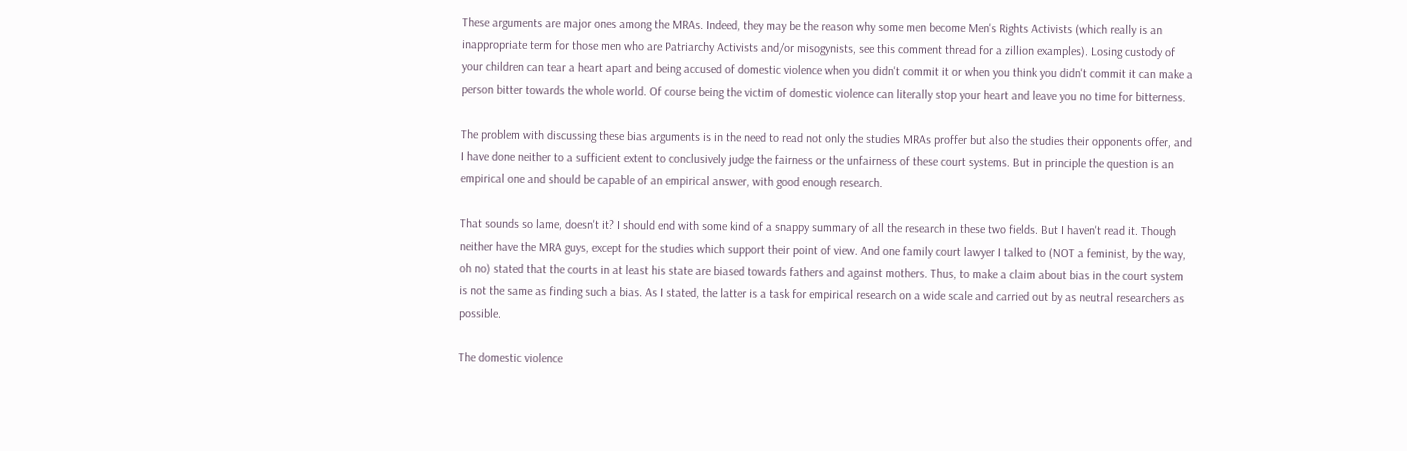These arguments are major ones among the MRAs. Indeed, they may be the reason why some men become Men's Rights Activists (which really is an inappropriate term for those men who are Patriarchy Activists and/or misogynists, see this comment thread for a zillion examples). Losing custody of your children can tear a heart apart and being accused of domestic violence when you didn't commit it or when you think you didn't commit it can make a person bitter towards the whole world. Of course being the victim of domestic violence can literally stop your heart and leave you no time for bitterness.

The problem with discussing these bias arguments is in the need to read not only the studies MRAs proffer but also the studies their opponents offer, and I have done neither to a sufficient extent to conclusively judge the fairness or the unfairness of these court systems. But in principle the question is an empirical one and should be capable of an empirical answer, with good enough research.

That sounds so lame, doesn't it? I should end with some kind of a snappy summary of all the research in these two fields. But I haven't read it. Though neither have the MRA guys, except for the studies which support their point of view. And one family court lawyer I talked to (NOT a feminist, by the way, oh no) stated that the courts in at least his state are biased towards fathers and against mothers. Thus, to make a claim about bias in the court system is not the same as finding such a bias. As I stated, the latter is a task for empirical research on a wide scale and carried out by as neutral researchers as possible.

The domestic violence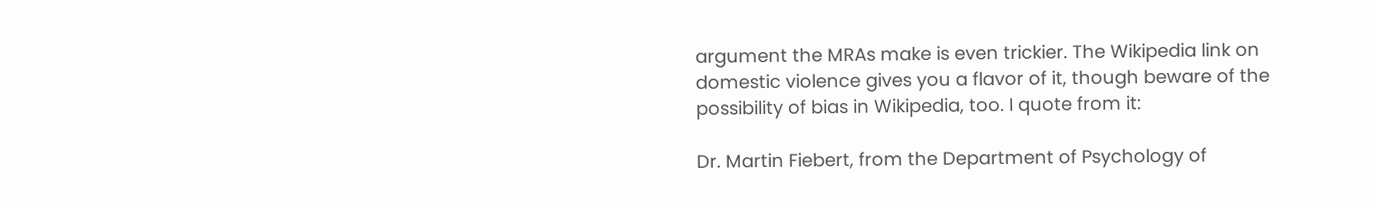argument the MRAs make is even trickier. The Wikipedia link on domestic violence gives you a flavor of it, though beware of the possibility of bias in Wikipedia, too. I quote from it:

Dr. Martin Fiebert, from the Department of Psychology of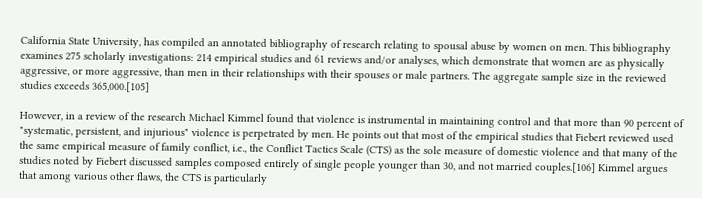California State University, has compiled an annotated bibliography of research relating to spousal abuse by women on men. This bibliography examines 275 scholarly investigations: 214 empirical studies and 61 reviews and/or analyses, which demonstrate that women are as physically aggressive, or more aggressive, than men in their relationships with their spouses or male partners. The aggregate sample size in the reviewed studies exceeds 365,000.[105]

However, in a review of the research Michael Kimmel found that violence is instrumental in maintaining control and that more than 90 percent of "systematic, persistent, and injurious" violence is perpetrated by men. He points out that most of the empirical studies that Fiebert reviewed used the same empirical measure of family conflict, i.e., the Conflict Tactics Scale (CTS) as the sole measure of domestic violence and that many of the studies noted by Fiebert discussed samples composed entirely of single people younger than 30, and not married couples.[106] Kimmel argues that among various other flaws, the CTS is particularly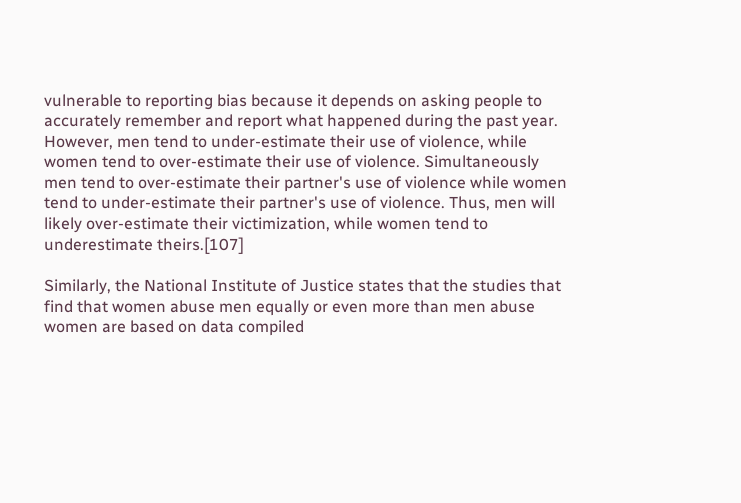vulnerable to reporting bias because it depends on asking people to accurately remember and report what happened during the past year. However, men tend to under-estimate their use of violence, while women tend to over-estimate their use of violence. Simultaneously men tend to over-estimate their partner's use of violence while women tend to under-estimate their partner's use of violence. Thus, men will likely over-estimate their victimization, while women tend to underestimate theirs.[107]

Similarly, the National Institute of Justice states that the studies that find that women abuse men equally or even more than men abuse women are based on data compiled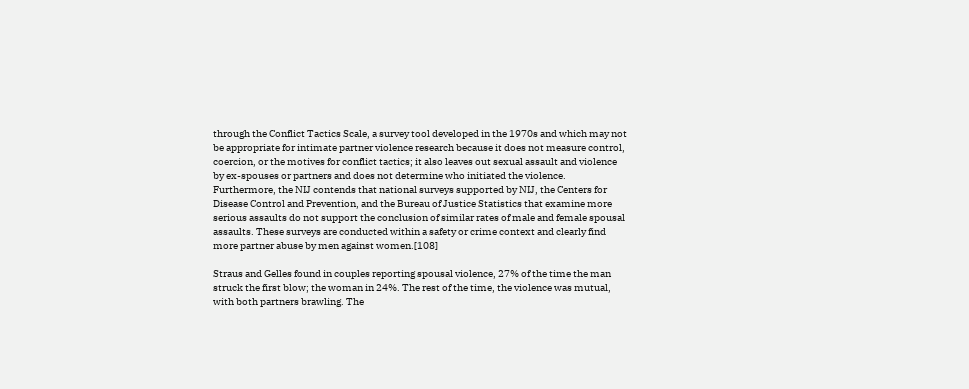through the Conflict Tactics Scale, a survey tool developed in the 1970s and which may not be appropriate for intimate partner violence research because it does not measure control, coercion, or the motives for conflict tactics; it also leaves out sexual assault and violence by ex-spouses or partners and does not determine who initiated the violence. Furthermore, the NIJ contends that national surveys supported by NIJ, the Centers for Disease Control and Prevention, and the Bureau of Justice Statistics that examine more serious assaults do not support the conclusion of similar rates of male and female spousal assaults. These surveys are conducted within a safety or crime context and clearly find more partner abuse by men against women.[108]

Straus and Gelles found in couples reporting spousal violence, 27% of the time the man struck the first blow; the woman in 24%. The rest of the time, the violence was mutual, with both partners brawling. The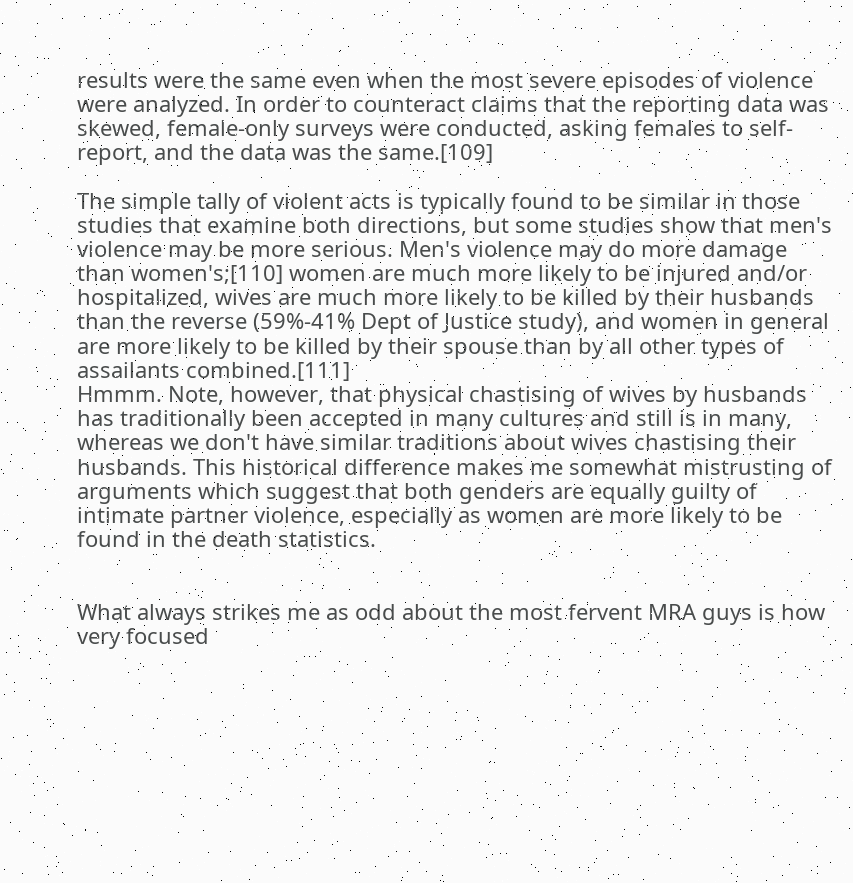results were the same even when the most severe episodes of violence were analyzed. In order to counteract claims that the reporting data was skewed, female-only surveys were conducted, asking females to self-report, and the data was the same.[109]

The simple tally of violent acts is typically found to be similar in those studies that examine both directions, but some studies show that men's violence may be more serious. Men's violence may do more damage than women's;[110] women are much more likely to be injured and/or hospitalized, wives are much more likely to be killed by their husbands than the reverse (59%-41% Dept of Justice study), and women in general are more likely to be killed by their spouse than by all other types of assailants combined.[111]
Hmmm. Note, however, that physical chastising of wives by husbands has traditionally been accepted in many cultures and still is in many, whereas we don't have similar traditions about wives chastising their husbands. This historical difference makes me somewhat mistrusting of arguments which suggest that both genders are equally guilty of intimate partner violence, especially as women are more likely to be found in the death statistics.


What always strikes me as odd about the most fervent MRA guys is how very focused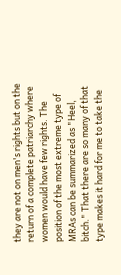they are not on men's rights but on the return of a complete patriarchy where women would have few rights. The position of the most extreme type of MRAs can be summarized as "Heel, bitch." That there are so many of that type makes it hard for me to take the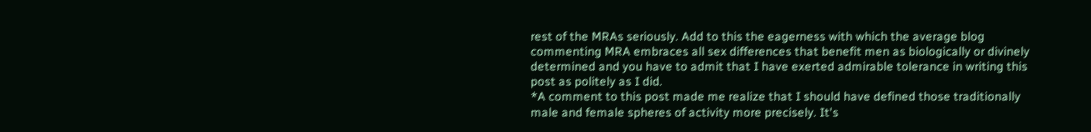rest of the MRAs seriously. Add to this the eagerness with which the average blog commenting MRA embraces all sex differences that benefit men as biologically or divinely determined and you have to admit that I have exerted admirable tolerance in writing this post as politely as I did.
*A comment to this post made me realize that I should have defined those traditionally male and female spheres of activity more precisely. It's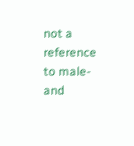not a reference to male- and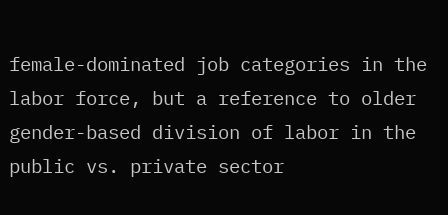female-dominated job categories in the labor force, but a reference to older gender-based division of labor in the public vs. private sector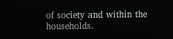of society and within the households.